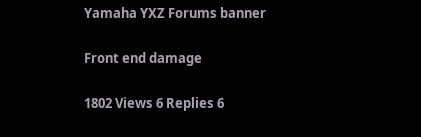Yamaha YXZ Forums banner

Front end damage

1802 Views 6 Replies 6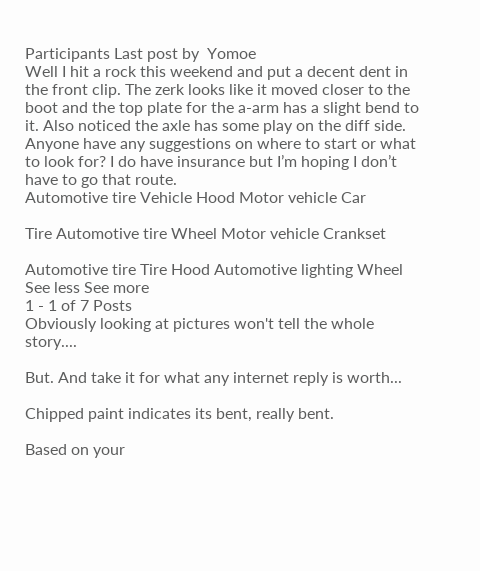Participants Last post by  Yomoe
Well I hit a rock this weekend and put a decent dent in the front clip. The zerk looks like it moved closer to the boot and the top plate for the a-arm has a slight bend to it. Also noticed the axle has some play on the diff side. Anyone have any suggestions on where to start or what to look for? I do have insurance but I’m hoping I don’t have to go that route.
Automotive tire Vehicle Hood Motor vehicle Car

Tire Automotive tire Wheel Motor vehicle Crankset

Automotive tire Tire Hood Automotive lighting Wheel
See less See more
1 - 1 of 7 Posts
Obviously looking at pictures won't tell the whole story....

But. And take it for what any internet reply is worth...

Chipped paint indicates its bent, really bent.

Based on your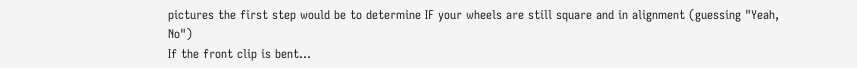pictures the first step would be to determine IF your wheels are still square and in alignment (guessing "Yeah, No")
If the front clip is bent...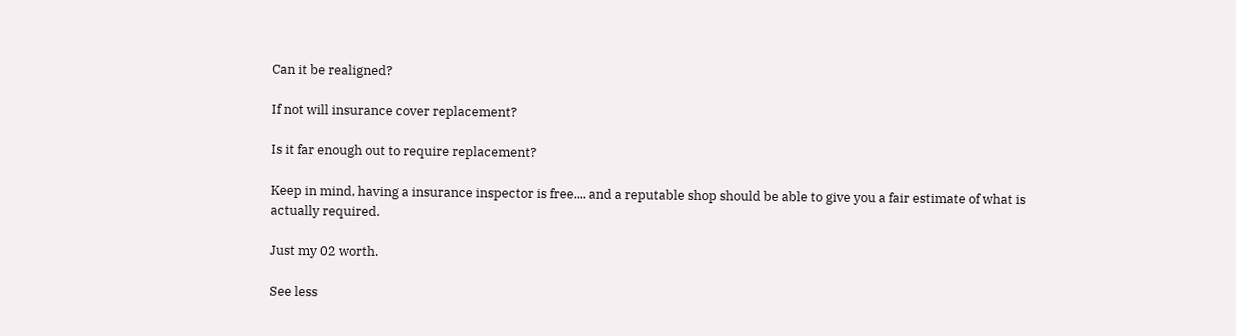Can it be realigned?

If not will insurance cover replacement?

Is it far enough out to require replacement?

Keep in mind, having a insurance inspector is free.... and a reputable shop should be able to give you a fair estimate of what is actually required.

Just my 02 worth.

See less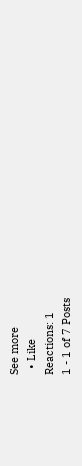See more
  • Like
Reactions: 1
1 - 1 of 7 Posts